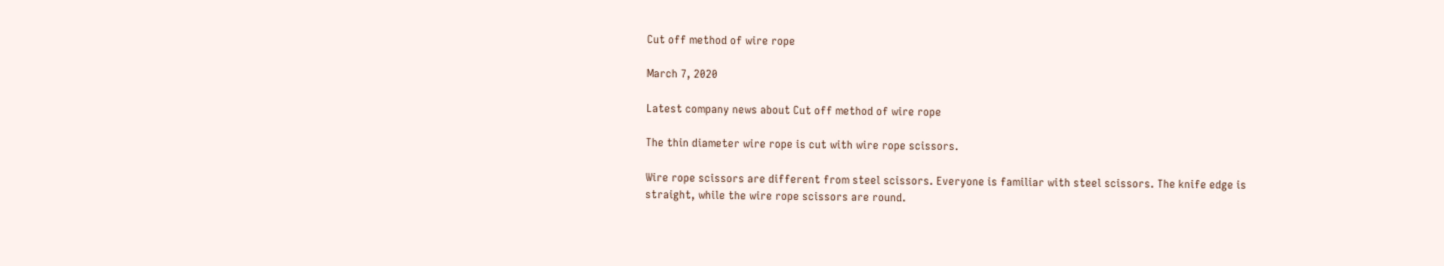Cut off method of wire rope

March 7, 2020

Latest company news about Cut off method of wire rope

The thin diameter wire rope is cut with wire rope scissors.

Wire rope scissors are different from steel scissors. Everyone is familiar with steel scissors. The knife edge is straight, while the wire rope scissors are round.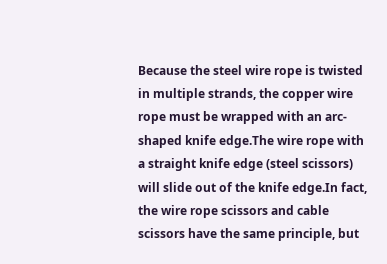Because the steel wire rope is twisted in multiple strands, the copper wire rope must be wrapped with an arc-shaped knife edge.The wire rope with a straight knife edge (steel scissors) will slide out of the knife edge.In fact, the wire rope scissors and cable scissors have the same principle, but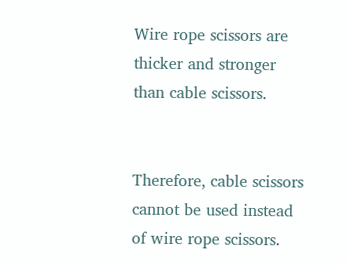Wire rope scissors are thicker and stronger than cable scissors.


Therefore, cable scissors cannot be used instead of wire rope scissors.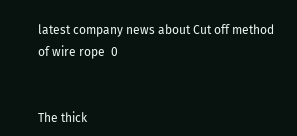latest company news about Cut off method of wire rope  0


The thick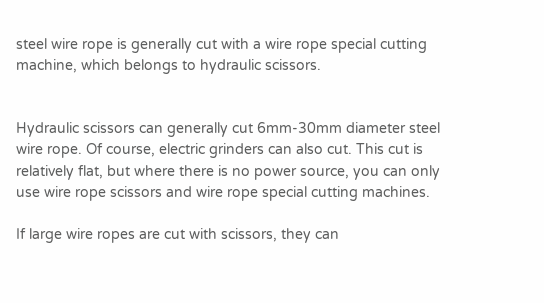steel wire rope is generally cut with a wire rope special cutting machine, which belongs to hydraulic scissors.


Hydraulic scissors can generally cut 6mm-30mm diameter steel wire rope. Of course, electric grinders can also cut. This cut is relatively flat, but where there is no power source, you can only use wire rope scissors and wire rope special cutting machines.

If large wire ropes are cut with scissors, they can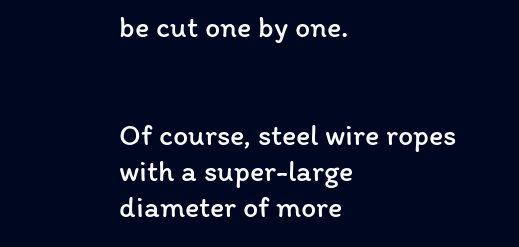be cut one by one.


Of course, steel wire ropes with a super-large diameter of more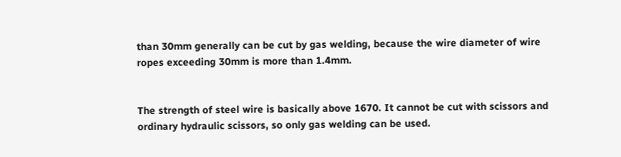than 30mm generally can be cut by gas welding, because the wire diameter of wire ropes exceeding 30mm is more than 1.4mm.


The strength of steel wire is basically above 1670. It cannot be cut with scissors and ordinary hydraulic scissors, so only gas welding can be used.